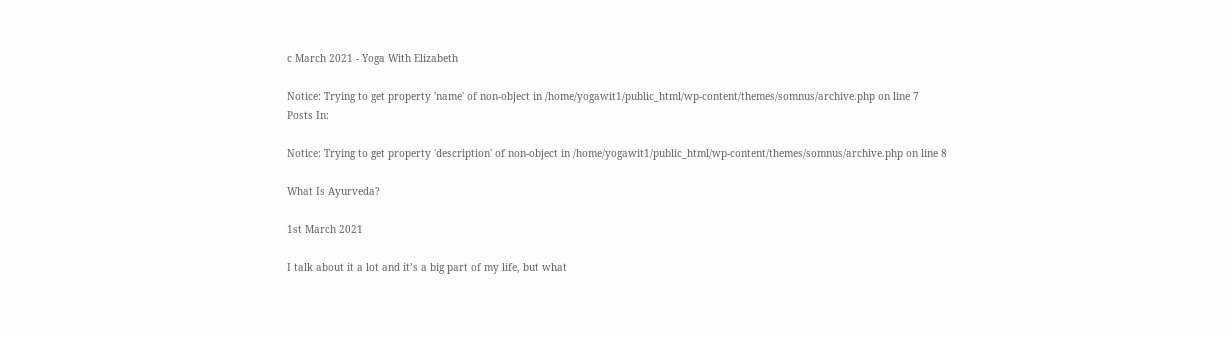c March 2021 - Yoga With Elizabeth

Notice: Trying to get property 'name' of non-object in /home/yogawit1/public_html/wp-content/themes/somnus/archive.php on line 7
Posts In:

Notice: Trying to get property 'description' of non-object in /home/yogawit1/public_html/wp-content/themes/somnus/archive.php on line 8

What Is Ayurveda?

1st March 2021

I talk about it a lot and it’s a big part of my life, but what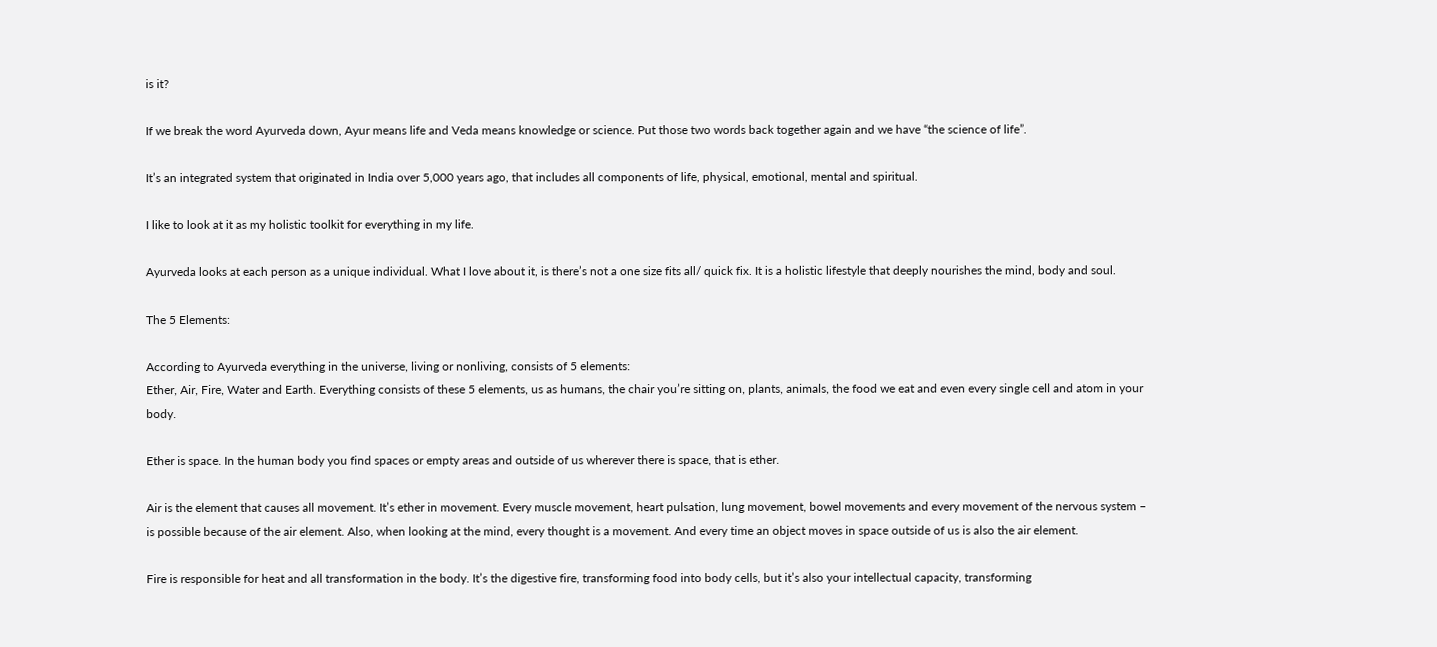is it?

If we break the word Ayurveda down, Ayur means life and Veda means knowledge or science. Put those two words back together again and we have “the science of life”.

It’s an integrated system that originated in India over 5,000 years ago, that includes all components of life, physical, emotional, mental and spiritual.

I like to look at it as my holistic toolkit for everything in my life.

Ayurveda looks at each person as a unique individual. What I love about it, is there’s not a one size fits all/ quick fix. It is a holistic lifestyle that deeply nourishes the mind, body and soul.

The 5 Elements:

According to Ayurveda everything in the universe, living or nonliving, consists of 5 elements:
Ether, Air, Fire, Water and Earth. Everything consists of these 5 elements, us as humans, the chair you’re sitting on, plants, animals, the food we eat and even every single cell and atom in your body.

Ether is space. In the human body you find spaces or empty areas and outside of us wherever there is space, that is ether.

Air is the element that causes all movement. It’s ether in movement. Every muscle movement, heart pulsation, lung movement, bowel movements and every movement of the nervous system – is possible because of the air element. Also, when looking at the mind, every thought is a movement. And every time an object moves in space outside of us is also the air element.

Fire is responsible for heat and all transformation in the body. It’s the digestive fire, transforming food into body cells, but it’s also your intellectual capacity, transforming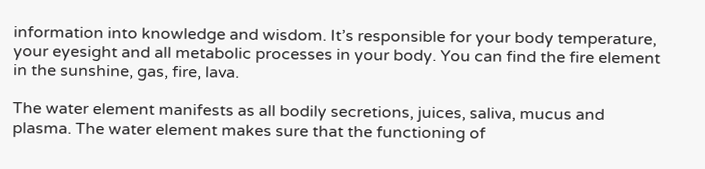information into knowledge and wisdom. It’s responsible for your body temperature, your eyesight and all metabolic processes in your body. You can find the fire element in the sunshine, gas, fire, lava.

The water element manifests as all bodily secretions, juices, saliva, mucus and plasma. The water element makes sure that the functioning of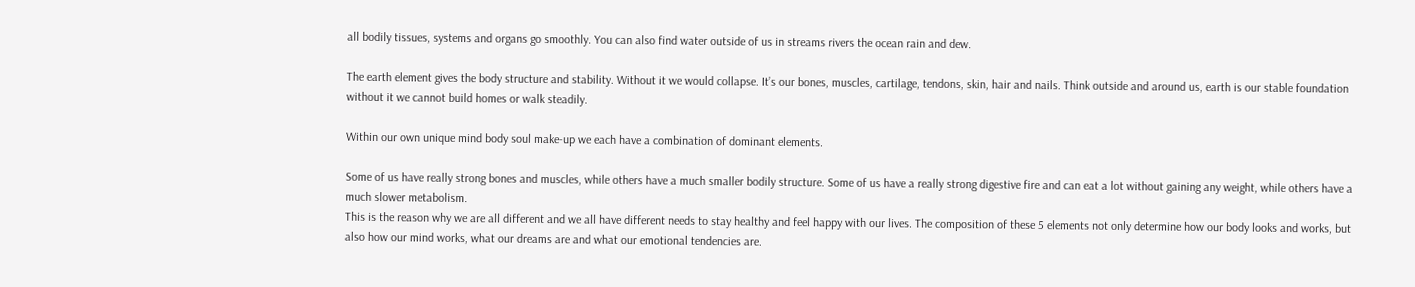all bodily tissues, systems and organs go smoothly. You can also find water outside of us in streams rivers the ocean rain and dew.

The earth element gives the body structure and stability. Without it we would collapse. It’s our bones, muscles, cartilage, tendons, skin, hair and nails. Think outside and around us, earth is our stable foundation without it we cannot build homes or walk steadily.

Within our own unique mind body soul make-up we each have a combination of dominant elements.

Some of us have really strong bones and muscles, while others have a much smaller bodily structure. Some of us have a really strong digestive fire and can eat a lot without gaining any weight, while others have a much slower metabolism.
This is the reason why we are all different and we all have different needs to stay healthy and feel happy with our lives. The composition of these 5 elements not only determine how our body looks and works, but also how our mind works, what our dreams are and what our emotional tendencies are.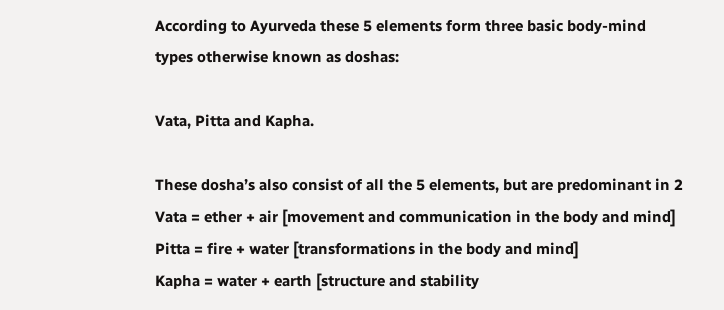According to Ayurveda these 5 elements form three basic body-mind types otherwise known as doshas:

Vata, Pitta and Kapha.

These dosha’s also consist of all the 5 elements, but are predominant in 2
Vata = ether + air [movement and communication in the body and mind]
Pitta = fire + water [transformations in the body and mind]
Kapha = water + earth [structure and stability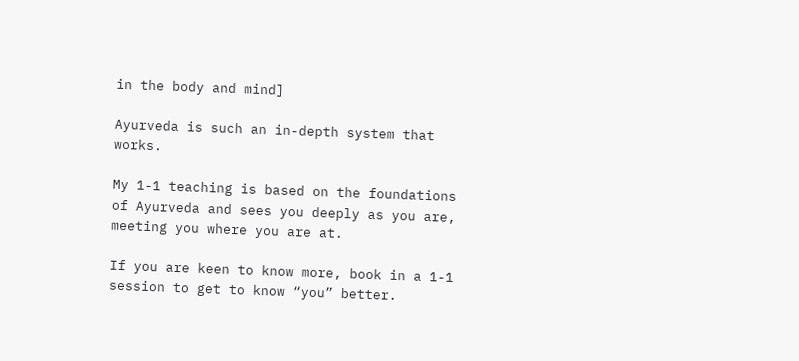in the body and mind]

Ayurveda is such an in-depth system that works.

My 1-1 teaching is based on the foundations of Ayurveda and sees you deeply as you are, meeting you where you are at.

If you are keen to know more, book in a 1-1 session to get to know “you” better.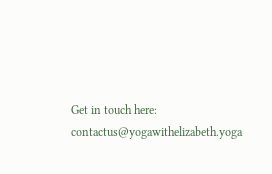Get in touch here: contactus@yogawithelizabeth.yoga